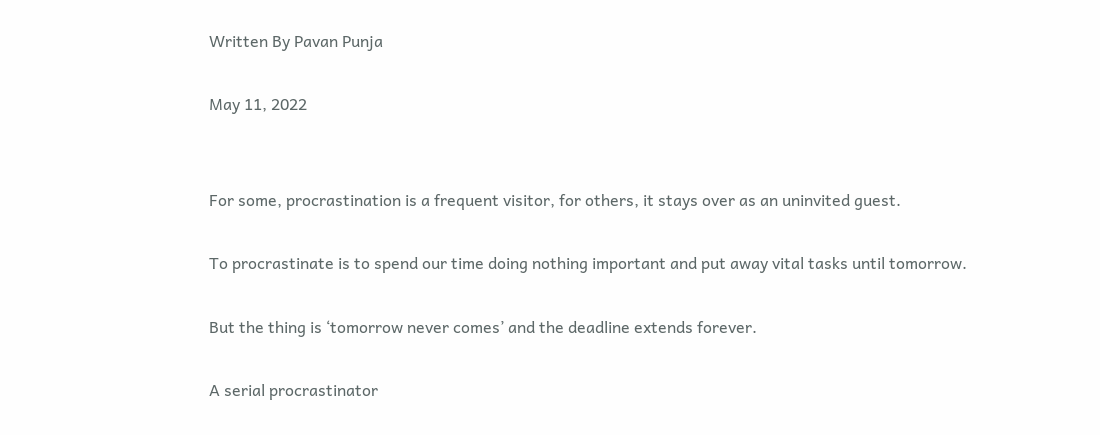Written By Pavan Punja

May 11, 2022


For some, procrastination is a frequent visitor, for others, it stays over as an uninvited guest.

To procrastinate is to spend our time doing nothing important and put away vital tasks until tomorrow.

But the thing is ‘tomorrow never comes’ and the deadline extends forever.

A serial procrastinator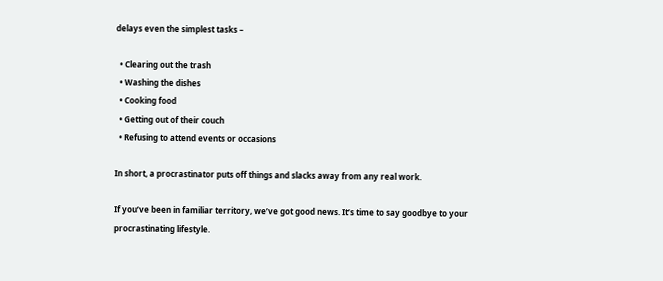delays even the simplest tasks –

  • Clearing out the trash
  • Washing the dishes
  • Cooking food
  • Getting out of their couch
  • Refusing to attend events or occasions

In short, a procrastinator puts off things and slacks away from any real work.

If you’ve been in familiar territory, we’ve got good news. It’s time to say goodbye to your procrastinating lifestyle.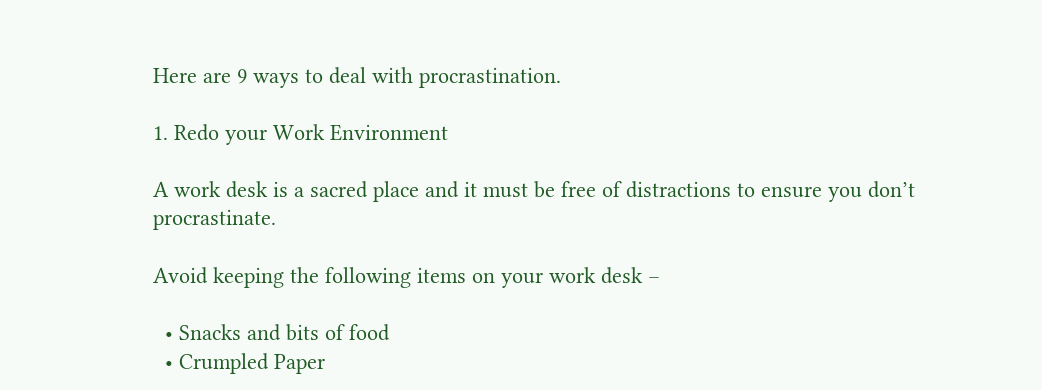Here are 9 ways to deal with procrastination.

1. Redo your Work Environment

A work desk is a sacred place and it must be free of distractions to ensure you don’t procrastinate.

Avoid keeping the following items on your work desk –

  • Snacks and bits of food
  • Crumpled Paper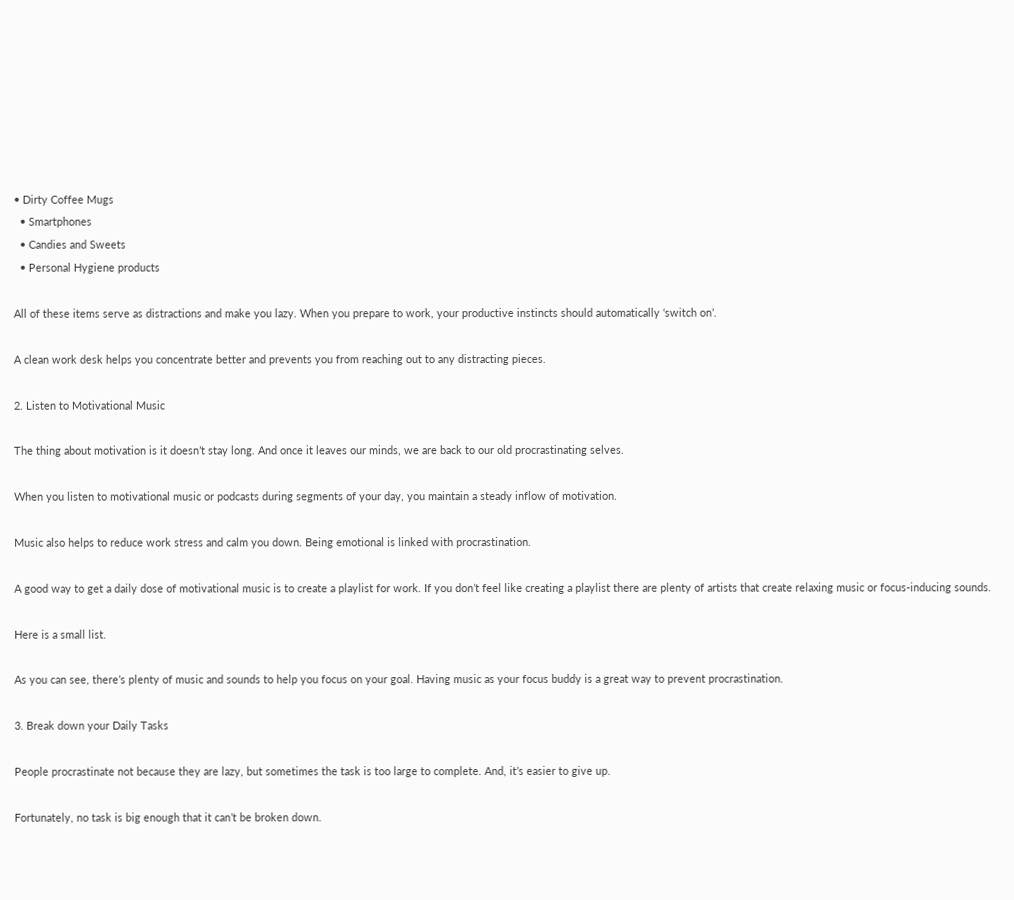• Dirty Coffee Mugs
  • Smartphones
  • Candies and Sweets
  • Personal Hygiene products

All of these items serve as distractions and make you lazy. When you prepare to work, your productive instincts should automatically ‘switch on’.

A clean work desk helps you concentrate better and prevents you from reaching out to any distracting pieces.

2. Listen to Motivational Music

The thing about motivation is it doesn’t stay long. And once it leaves our minds, we are back to our old procrastinating selves.

When you listen to motivational music or podcasts during segments of your day, you maintain a steady inflow of motivation.

Music also helps to reduce work stress and calm you down. Being emotional is linked with procrastination.

A good way to get a daily dose of motivational music is to create a playlist for work. If you don’t feel like creating a playlist there are plenty of artists that create relaxing music or focus-inducing sounds.

Here is a small list.

As you can see, there’s plenty of music and sounds to help you focus on your goal. Having music as your focus buddy is a great way to prevent procrastination.

3. Break down your Daily Tasks

People procrastinate not because they are lazy, but sometimes the task is too large to complete. And, it’s easier to give up.

Fortunately, no task is big enough that it can’t be broken down.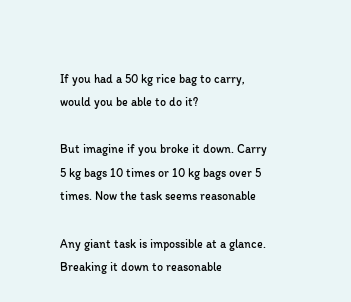If you had a 50 kg rice bag to carry, would you be able to do it?

But imagine if you broke it down. Carry 5 kg bags 10 times or 10 kg bags over 5 times. Now the task seems reasonable

Any giant task is impossible at a glance. Breaking it down to reasonable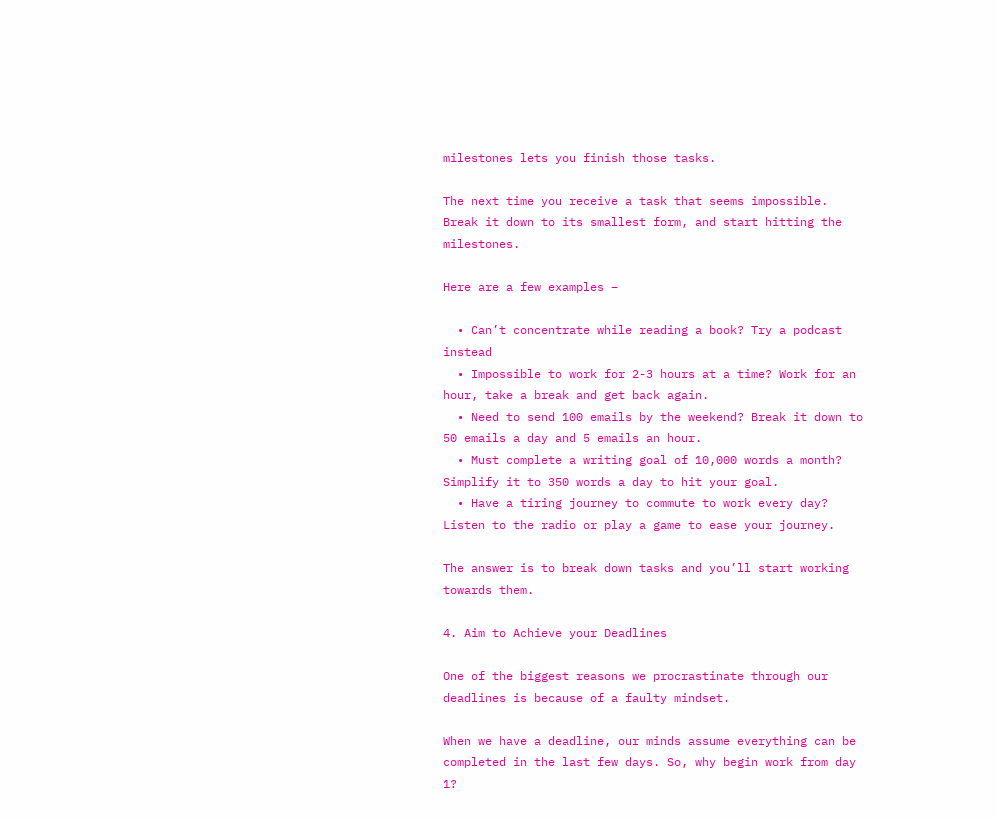milestones lets you finish those tasks.

The next time you receive a task that seems impossible. Break it down to its smallest form, and start hitting the milestones.

Here are a few examples –

  • Can’t concentrate while reading a book? Try a podcast instead
  • Impossible to work for 2-3 hours at a time? Work for an hour, take a break and get back again.
  • Need to send 100 emails by the weekend? Break it down to 50 emails a day and 5 emails an hour.
  • Must complete a writing goal of 10,000 words a month? Simplify it to 350 words a day to hit your goal.
  • Have a tiring journey to commute to work every day? Listen to the radio or play a game to ease your journey.

The answer is to break down tasks and you’ll start working towards them.

4. Aim to Achieve your Deadlines

One of the biggest reasons we procrastinate through our deadlines is because of a faulty mindset.

When we have a deadline, our minds assume everything can be completed in the last few days. So, why begin work from day 1?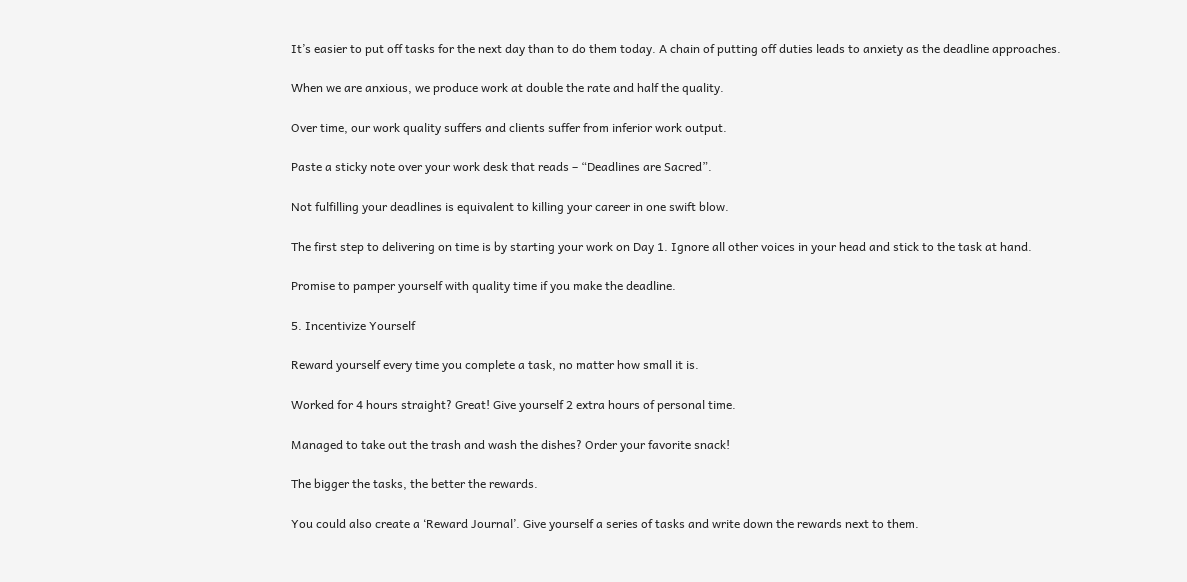It’s easier to put off tasks for the next day than to do them today. A chain of putting off duties leads to anxiety as the deadline approaches.

When we are anxious, we produce work at double the rate and half the quality.

Over time, our work quality suffers and clients suffer from inferior work output.

Paste a sticky note over your work desk that reads – “Deadlines are Sacred”.

Not fulfilling your deadlines is equivalent to killing your career in one swift blow.

The first step to delivering on time is by starting your work on Day 1. Ignore all other voices in your head and stick to the task at hand.

Promise to pamper yourself with quality time if you make the deadline.

5. Incentivize Yourself

Reward yourself every time you complete a task, no matter how small it is.

Worked for 4 hours straight? Great! Give yourself 2 extra hours of personal time.

Managed to take out the trash and wash the dishes? Order your favorite snack!

The bigger the tasks, the better the rewards.

You could also create a ‘Reward Journal’. Give yourself a series of tasks and write down the rewards next to them.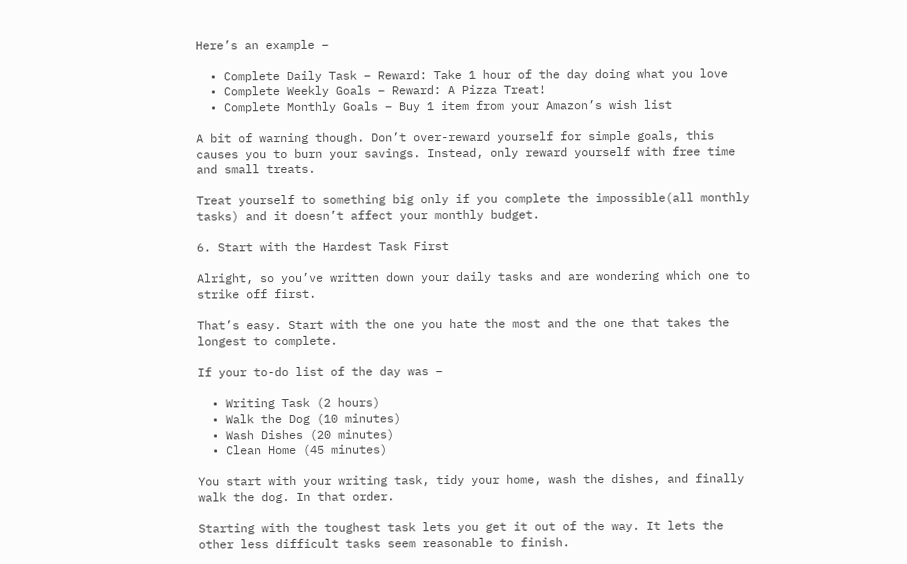Here’s an example –

  • Complete Daily Task – Reward: Take 1 hour of the day doing what you love
  • Complete Weekly Goals – Reward: A Pizza Treat!
  • Complete Monthly Goals – Buy 1 item from your Amazon’s wish list

A bit of warning though. Don’t over-reward yourself for simple goals, this causes you to burn your savings. Instead, only reward yourself with free time and small treats.

Treat yourself to something big only if you complete the impossible(all monthly tasks) and it doesn’t affect your monthly budget.

6. Start with the Hardest Task First

Alright, so you’ve written down your daily tasks and are wondering which one to strike off first.

That’s easy. Start with the one you hate the most and the one that takes the longest to complete.

If your to-do list of the day was –

  • Writing Task (2 hours)
  • Walk the Dog (10 minutes)
  • Wash Dishes (20 minutes)
  • Clean Home (45 minutes)

You start with your writing task, tidy your home, wash the dishes, and finally walk the dog. In that order.

Starting with the toughest task lets you get it out of the way. It lets the other less difficult tasks seem reasonable to finish.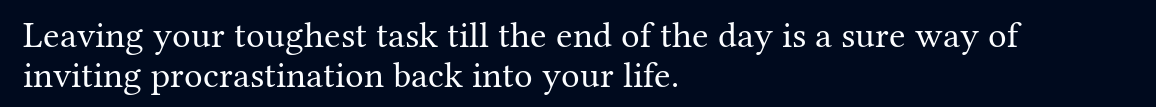Leaving your toughest task till the end of the day is a sure way of inviting procrastination back into your life.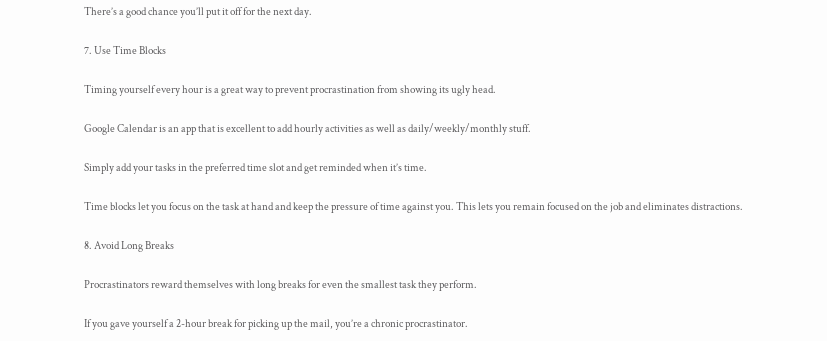There’s a good chance you’ll put it off for the next day.

7. Use Time Blocks

Timing yourself every hour is a great way to prevent procrastination from showing its ugly head.

Google Calendar is an app that is excellent to add hourly activities as well as daily/weekly/monthly stuff.

Simply add your tasks in the preferred time slot and get reminded when it’s time.

Time blocks let you focus on the task at hand and keep the pressure of time against you. This lets you remain focused on the job and eliminates distractions.

8. Avoid Long Breaks

Procrastinators reward themselves with long breaks for even the smallest task they perform.

If you gave yourself a 2-hour break for picking up the mail, you’re a chronic procrastinator.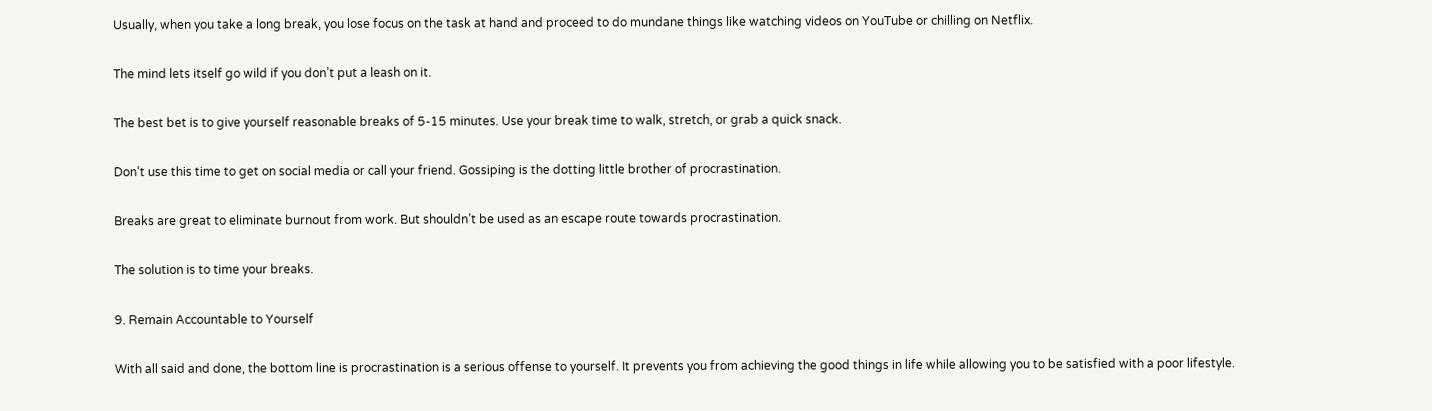Usually, when you take a long break, you lose focus on the task at hand and proceed to do mundane things like watching videos on YouTube or chilling on Netflix.

The mind lets itself go wild if you don’t put a leash on it.

The best bet is to give yourself reasonable breaks of 5-15 minutes. Use your break time to walk, stretch, or grab a quick snack.

Don’t use this time to get on social media or call your friend. Gossiping is the dotting little brother of procrastination.

Breaks are great to eliminate burnout from work. But shouldn’t be used as an escape route towards procrastination.

The solution is to time your breaks.

9. Remain Accountable to Yourself

With all said and done, the bottom line is procrastination is a serious offense to yourself. It prevents you from achieving the good things in life while allowing you to be satisfied with a poor lifestyle.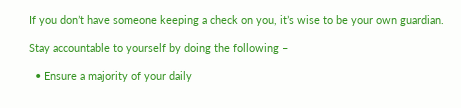If you don’t have someone keeping a check on you, it’s wise to be your own guardian.

Stay accountable to yourself by doing the following –

  • Ensure a majority of your daily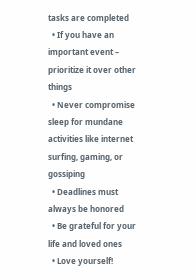tasks are completed
  • If you have an important event – prioritize it over other things
  • Never compromise sleep for mundane activities like internet surfing, gaming, or gossiping
  • Deadlines must always be honored
  • Be grateful for your life and loved ones
  • Love yourself!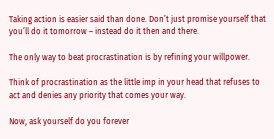Taking action is easier said than done. Don’t just promise yourself that you’ll do it tomorrow – instead do it then and there.

The only way to beat procrastination is by refining your willpower.

Think of procrastination as the little imp in your head that refuses to act and denies any priority that comes your way.

Now, ask yourself do you forever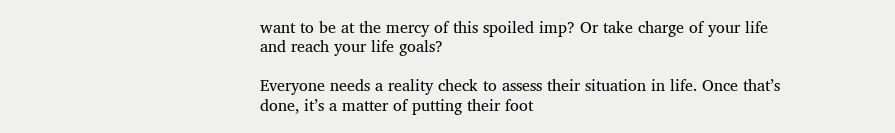want to be at the mercy of this spoiled imp? Or take charge of your life and reach your life goals?

Everyone needs a reality check to assess their situation in life. Once that’s done, it’s a matter of putting their foot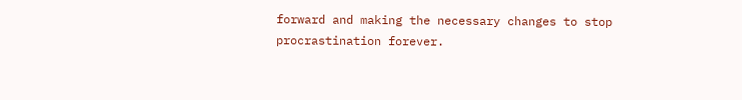forward and making the necessary changes to stop procrastination forever.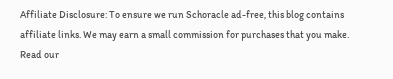Affiliate Disclosure: To ensure we run Schoracle ad-free, this blog contains affiliate links. We may earn a small commission for purchases that you make. Read our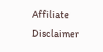Affiliate Disclaimer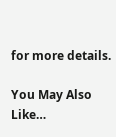for more details.

You May Also Like…